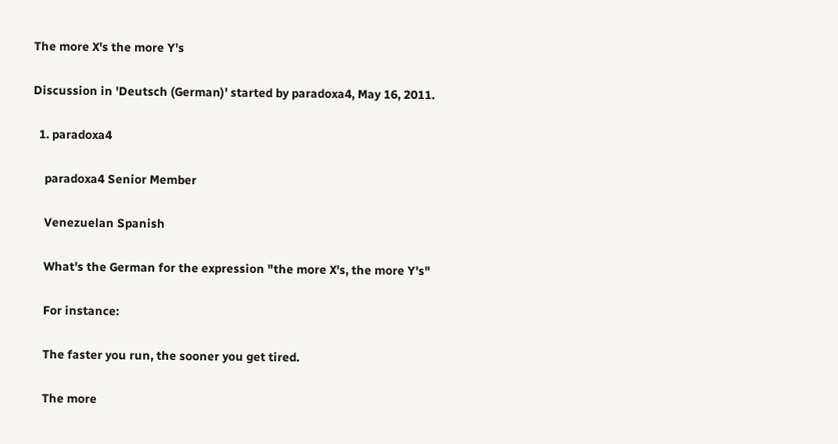The more X's the more Y's

Discussion in 'Deutsch (German)' started by paradoxa4, May 16, 2011.

  1. paradoxa4

    paradoxa4 Senior Member

    Venezuelan Spanish

    What's the German for the expression "the more X's, the more Y's"

    For instance:

    The faster you run, the sooner you get tired.

    The more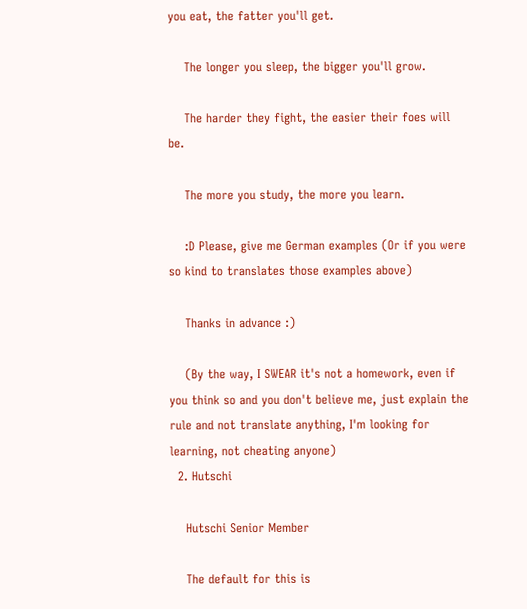you eat, the fatter you'll get.

    The longer you sleep, the bigger you'll grow.

    The harder they fight, the easier their foes will be.

    The more you study, the more you learn.

    :D Please, give me German examples (Or if you were so kind to translates those examples above)

    Thanks in advance :)

    (By the way, I SWEAR it's not a homework, even if you think so and you don't believe me, just explain the rule and not translate anything, I'm looking for learning, not cheating anyone)
  2. Hutschi

    Hutschi Senior Member

    The default for this is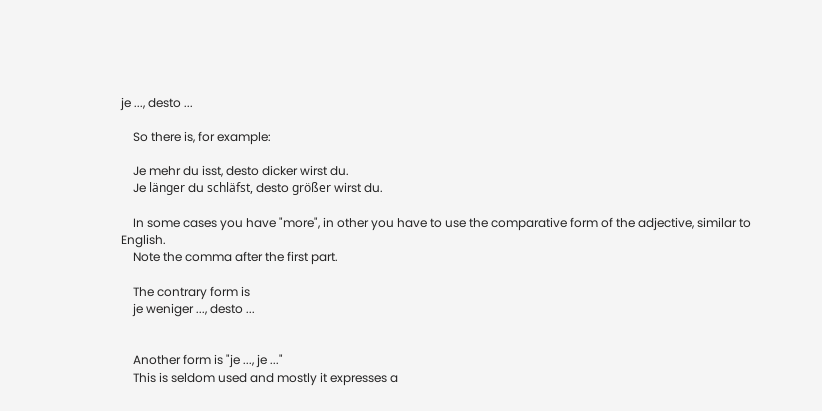je ..., desto ...

    So there is, for example:

    Je mehr du isst, desto dicker wirst du.
    Je länger du schläfst, desto größer wirst du.

    In some cases you have "more", in other you have to use the comparative form of the adjective, similar to English.
    Note the comma after the first part.

    The contrary form is
    je weniger ..., desto ...


    Another form is "je ..., je ..."
    This is seldom used and mostly it expresses a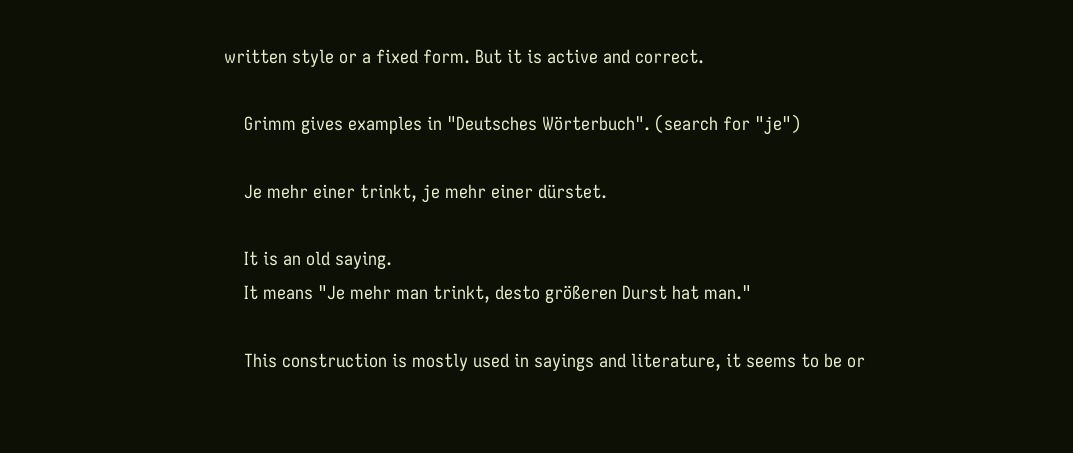written style or a fixed form. But it is active and correct.

    Grimm gives examples in "Deutsches Wörterbuch". (search for "je")

    Je mehr einer trinkt, je mehr einer dürstet.

    It is an old saying.
    It means "Je mehr man trinkt, desto größeren Durst hat man."

    This construction is mostly used in sayings and literature, it seems to be or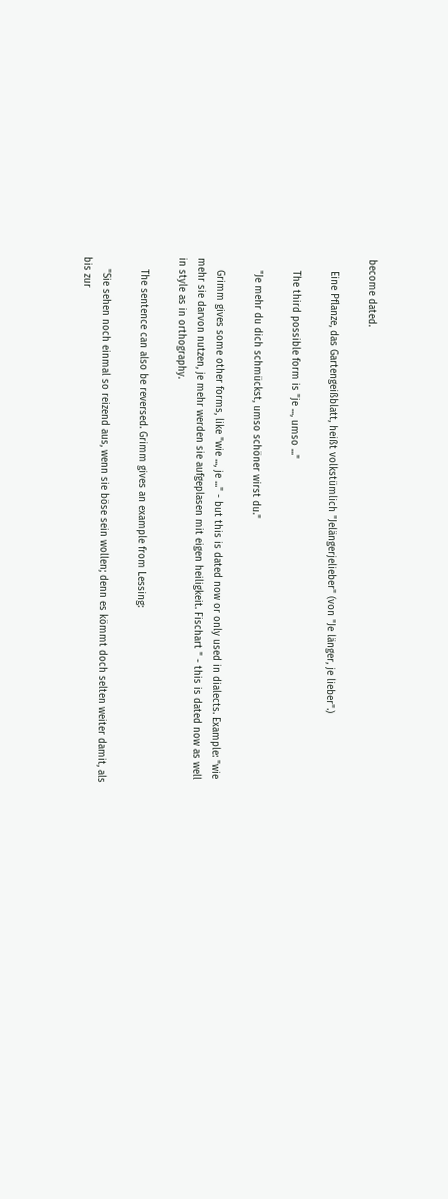become dated.

    Eine Pflanze, das Gartengeißblatt, heißt volkstümlich "Jelängerjelieber" (von "Je länger, je lieber".)

    The third possible form is "je ..., umso ..."

    "Je mehr du dich schmückst, umso schöner wirst du."

    Grimm gives some other forms, like "wie ..., je ..." - but this is dated now or only used in dialects. Example: "wie mehr sie darvon nutzen, je mehr werden sie aufgeplasen mit eigen heiligkeit. Fischart " - this is dated now as well in style as in orthography.

    The sentence can also be reversed. Grimm gives an example from Lessing:

    "Sie sehen noch einmal so reizend aus, wenn sie böse sein wollen; denn es kömmt doch selten weiter damit, als bis zur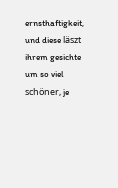ernsthaftigkeit, und diese läszt ihrem gesichte um so viel schöner, je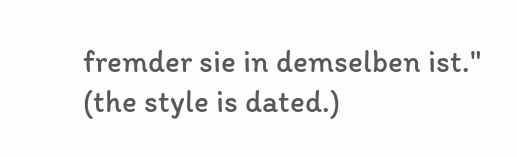fremder sie in demselben ist." (the style is dated.)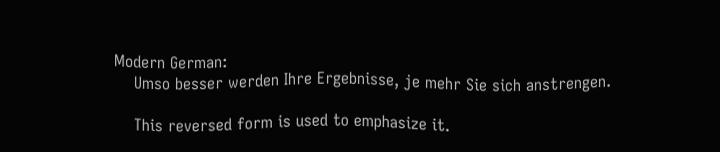Modern German:
    Umso besser werden Ihre Ergebnisse, je mehr Sie sich anstrengen.

    This reversed form is used to emphasize it.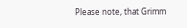Please note, that Grimm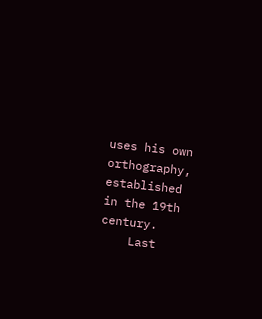uses his own orthography, established in the 19th century.
    Last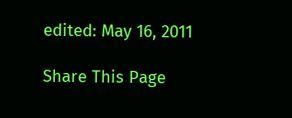edited: May 16, 2011

Share This Page